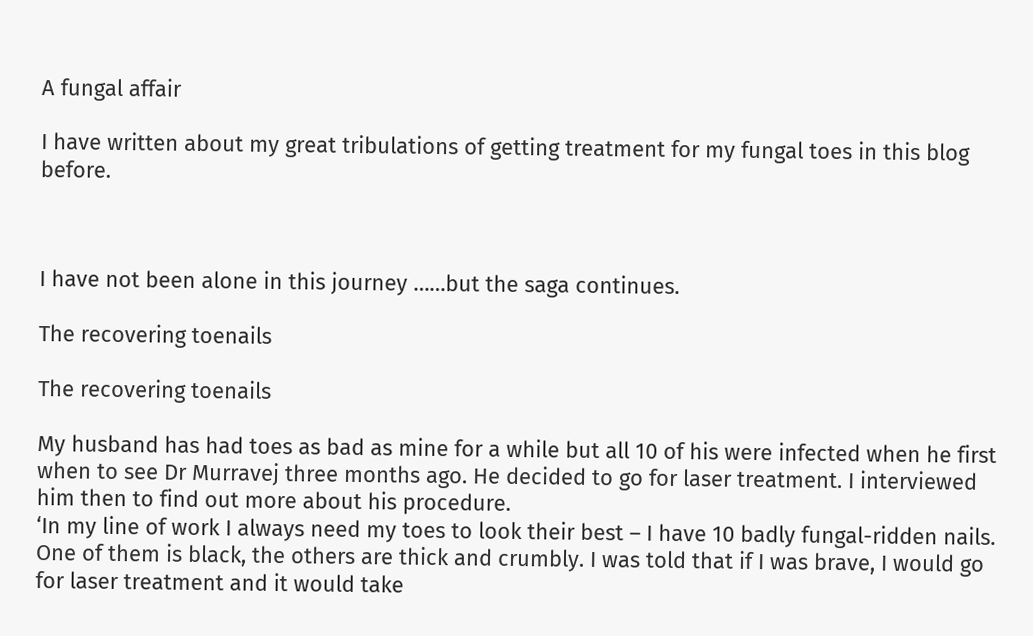A fungal affair

I have written about my great tribulations of getting treatment for my fungal toes in this blog before.



I have not been alone in this journey ……but the saga continues.

The recovering toenails

The recovering toenails

My husband has had toes as bad as mine for a while but all 10 of his were infected when he first when to see Dr Murravej three months ago. He decided to go for laser treatment. I interviewed him then to find out more about his procedure.
‘In my line of work I always need my toes to look their best – I have 10 badly fungal-ridden nails. One of them is black, the others are thick and crumbly. I was told that if I was brave, I would go for laser treatment and it would take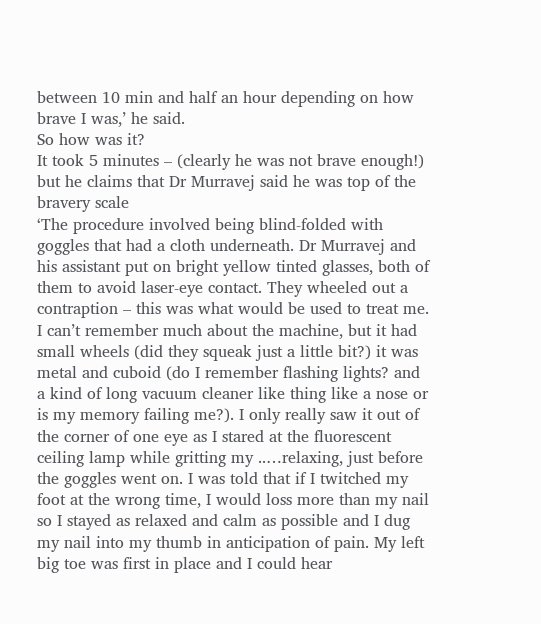between 10 min and half an hour depending on how brave I was,’ he said.
So how was it?
It took 5 minutes – (clearly he was not brave enough!) but he claims that Dr Murravej said he was top of the bravery scale
‘The procedure involved being blind-folded with goggles that had a cloth underneath. Dr Murravej and his assistant put on bright yellow tinted glasses, both of them to avoid laser-eye contact. They wheeled out a contraption – this was what would be used to treat me. I can’t remember much about the machine, but it had small wheels (did they squeak just a little bit?) it was metal and cuboid (do I remember flashing lights? and a kind of long vacuum cleaner like thing like a nose or is my memory failing me?). I only really saw it out of the corner of one eye as I stared at the fluorescent ceiling lamp while gritting my ..…relaxing, just before the goggles went on. I was told that if I twitched my foot at the wrong time, I would loss more than my nail so I stayed as relaxed and calm as possible and I dug my nail into my thumb in anticipation of pain. My left big toe was first in place and I could hear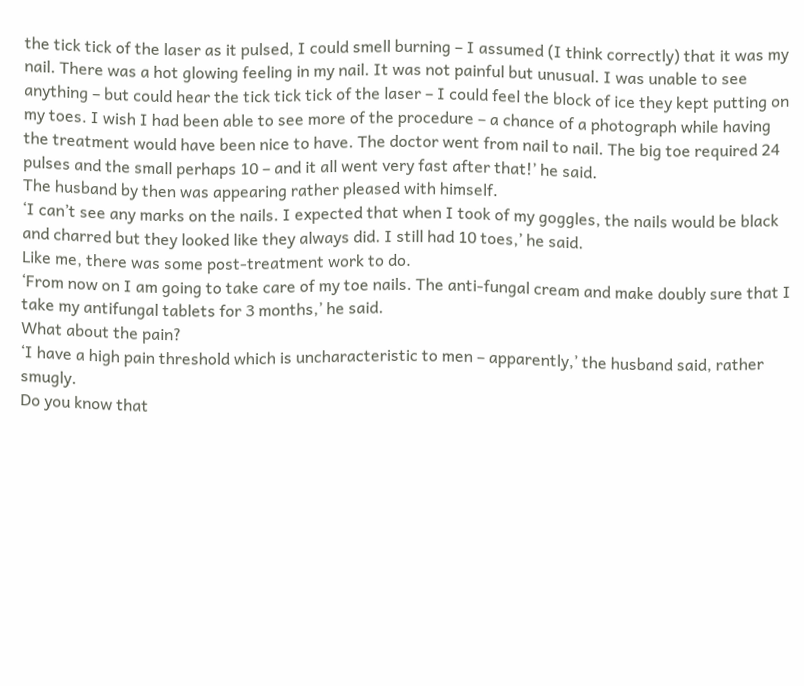the tick tick of the laser as it pulsed, I could smell burning – I assumed (I think correctly) that it was my nail. There was a hot glowing feeling in my nail. It was not painful but unusual. I was unable to see anything – but could hear the tick tick tick of the laser – I could feel the block of ice they kept putting on my toes. I wish I had been able to see more of the procedure – a chance of a photograph while having the treatment would have been nice to have. The doctor went from nail to nail. The big toe required 24 pulses and the small perhaps 10 – and it all went very fast after that!’ he said.
The husband by then was appearing rather pleased with himself.
‘I can’t see any marks on the nails. I expected that when I took of my goggles, the nails would be black and charred but they looked like they always did. I still had 10 toes,’ he said.
Like me, there was some post-treatment work to do.
‘From now on I am going to take care of my toe nails. The anti-fungal cream and make doubly sure that I take my antifungal tablets for 3 months,’ he said.
What about the pain?
‘I have a high pain threshold which is uncharacteristic to men – apparently,’ the husband said, rather smugly.
Do you know that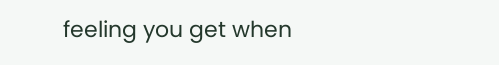feeling you get when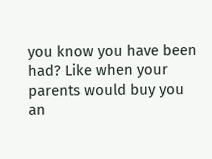you know you have been had? Like when your parents would buy you an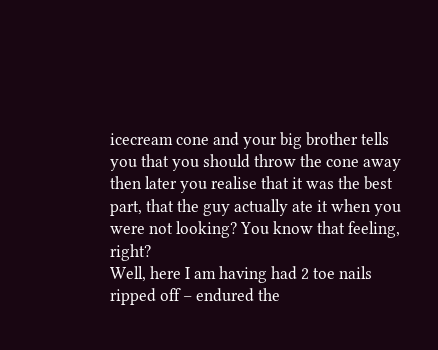icecream cone and your big brother tells you that you should throw the cone away then later you realise that it was the best part, that the guy actually ate it when you were not looking? You know that feeling, right?
Well, here I am having had 2 toe nails ripped off – endured the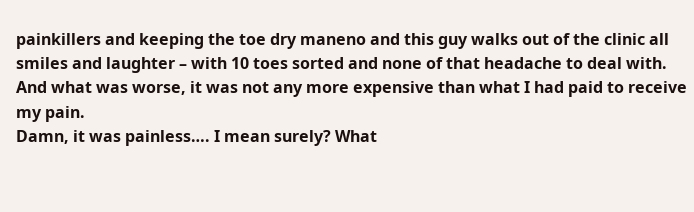painkillers and keeping the toe dry maneno and this guy walks out of the clinic all smiles and laughter – with 10 toes sorted and none of that headache to deal with. And what was worse, it was not any more expensive than what I had paid to receive my pain.
Damn, it was painless…. I mean surely? What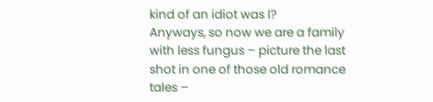kind of an idiot was I?
Anyways, so now we are a family with less fungus – picture the last shot in one of those old romance tales –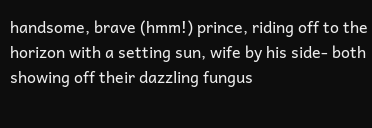handsome, brave (hmm!) prince, riding off to the horizon with a setting sun, wife by his side- both showing off their dazzling fungus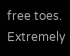free toes. Extremely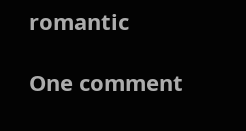romantic

One comment